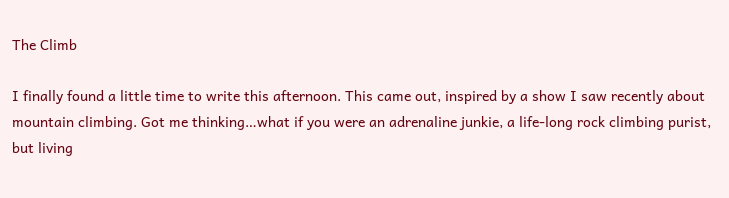The Climb

I finally found a little time to write this afternoon. This came out, inspired by a show I saw recently about mountain climbing. Got me thinking…what if you were an adrenaline junkie, a life-long rock climbing purist, but living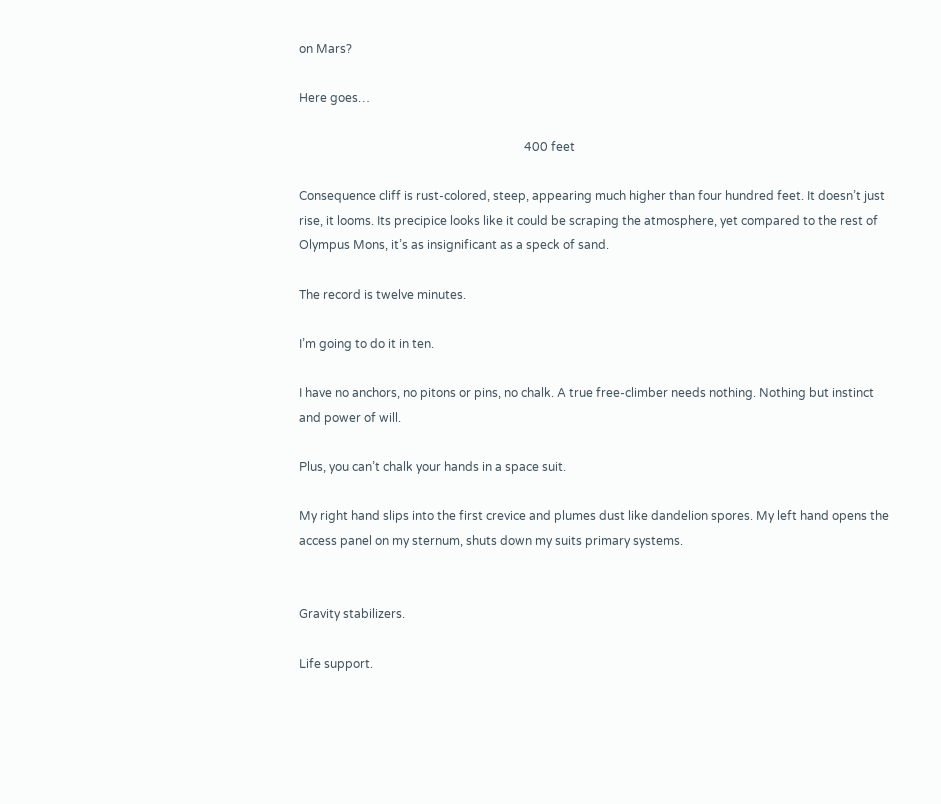on Mars?

Here goes…

                                                                           400 feet

Consequence cliff is rust-colored, steep, appearing much higher than four hundred feet. It doesn’t just rise, it looms. Its precipice looks like it could be scraping the atmosphere, yet compared to the rest of Olympus Mons, it’s as insignificant as a speck of sand.

The record is twelve minutes.

I’m going to do it in ten.

I have no anchors, no pitons or pins, no chalk. A true free-climber needs nothing. Nothing but instinct and power of will.

Plus, you can’t chalk your hands in a space suit.

My right hand slips into the first crevice and plumes dust like dandelion spores. My left hand opens the access panel on my sternum, shuts down my suits primary systems.


Gravity stabilizers.

Life support.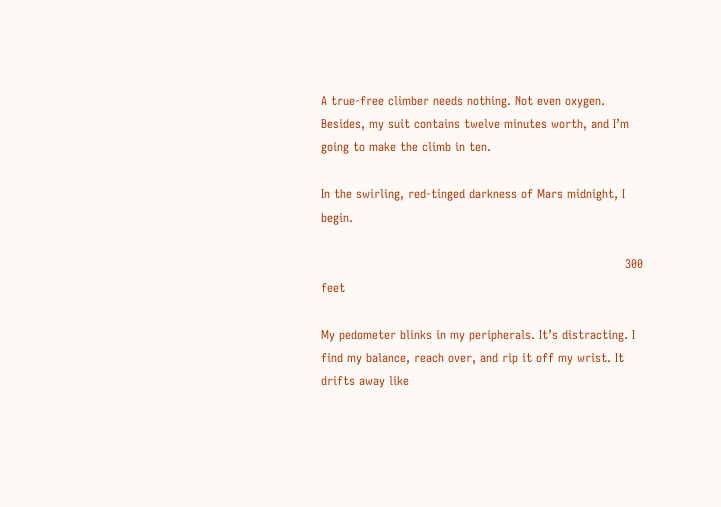A true-free climber needs nothing. Not even oxygen. Besides, my suit contains twelve minutes worth, and I’m going to make the climb in ten.

In the swirling, red-tinged darkness of Mars midnight, I begin.

                                                                            300 feet

My pedometer blinks in my peripherals. It’s distracting. I find my balance, reach over, and rip it off my wrist. It drifts away like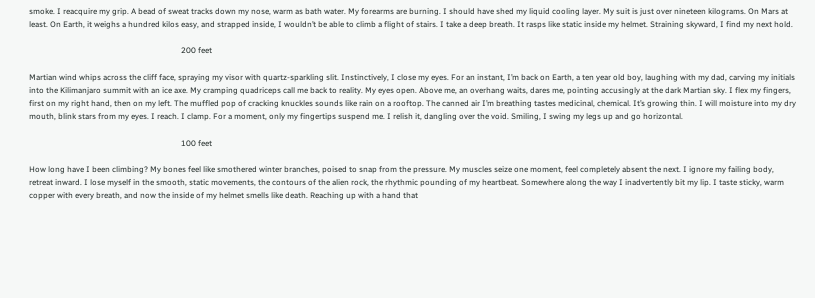smoke. I reacquire my grip. A bead of sweat tracks down my nose, warm as bath water. My forearms are burning. I should have shed my liquid cooling layer. My suit is just over nineteen kilograms. On Mars at least. On Earth, it weighs a hundred kilos easy, and strapped inside, I wouldn’t be able to climb a flight of stairs. I take a deep breath. It rasps like static inside my helmet. Straining skyward, I find my next hold.

                                                                            200 feet

Martian wind whips across the cliff face, spraying my visor with quartz-sparkling slit. Instinctively, I close my eyes. For an instant, I’m back on Earth, a ten year old boy, laughing with my dad, carving my initials into the Kilimanjaro summit with an ice axe. My cramping quadriceps call me back to reality. My eyes open. Above me, an overhang waits, dares me, pointing accusingly at the dark Martian sky. I flex my fingers, first on my right hand, then on my left. The muffled pop of cracking knuckles sounds like rain on a rooftop. The canned air I’m breathing tastes medicinal, chemical. It’s growing thin. I will moisture into my dry mouth, blink stars from my eyes. I reach. I clamp. For a moment, only my fingertips suspend me. I relish it, dangling over the void. Smiling, I swing my legs up and go horizontal.

                                                                            100 feet

How long have I been climbing? My bones feel like smothered winter branches, poised to snap from the pressure. My muscles seize one moment, feel completely absent the next. I ignore my failing body, retreat inward. I lose myself in the smooth, static movements, the contours of the alien rock, the rhythmic pounding of my heartbeat. Somewhere along the way I inadvertently bit my lip. I taste sticky, warm copper with every breath, and now the inside of my helmet smells like death. Reaching up with a hand that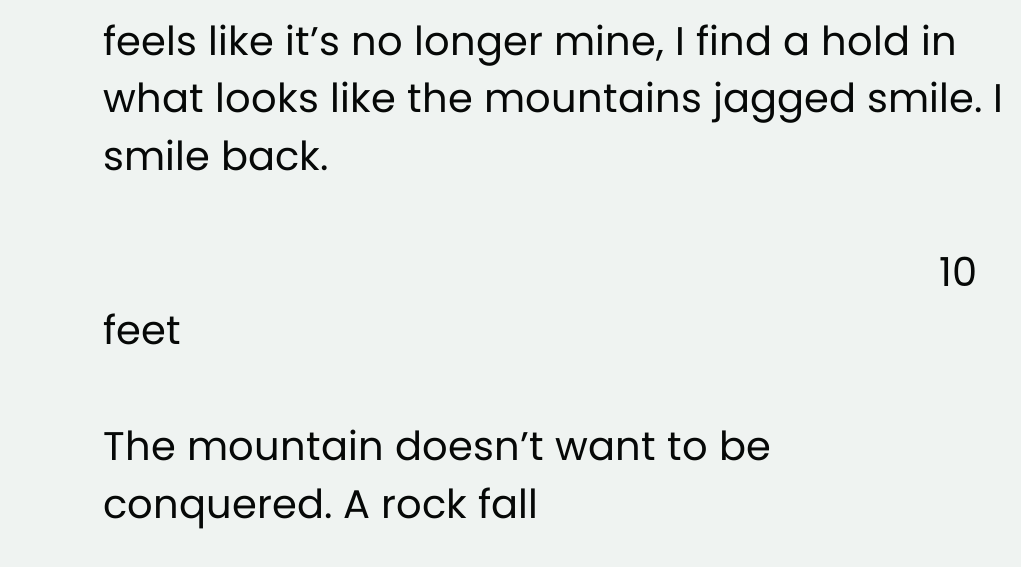feels like it’s no longer mine, I find a hold in what looks like the mountains jagged smile. I smile back.

                                                                            10 feet

The mountain doesn’t want to be conquered. A rock fall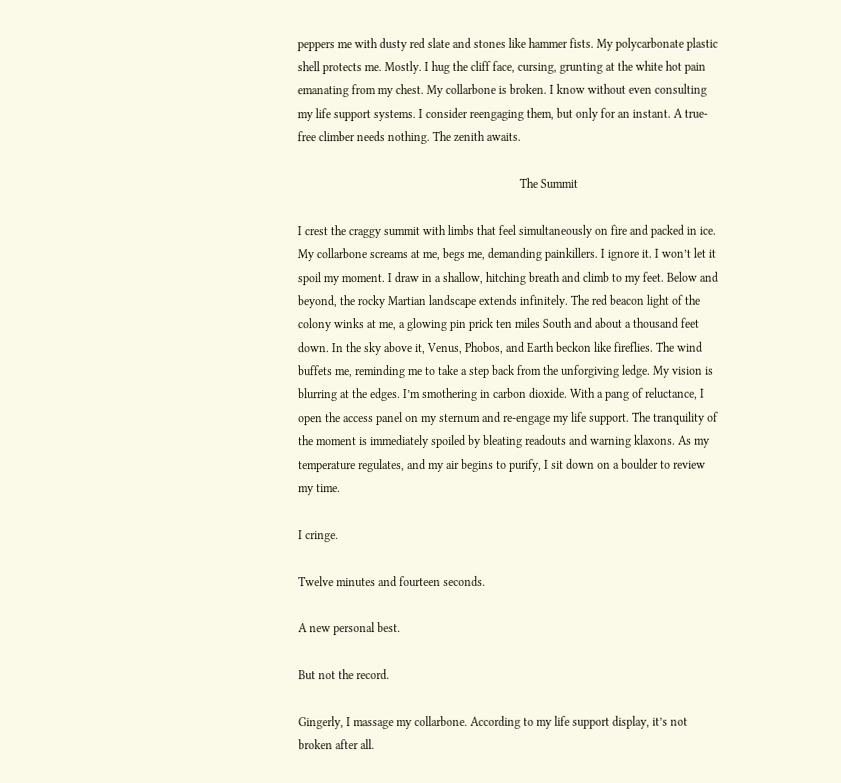peppers me with dusty red slate and stones like hammer fists. My polycarbonate plastic shell protects me. Mostly. I hug the cliff face, cursing, grunting at the white hot pain emanating from my chest. My collarbone is broken. I know without even consulting my life support systems. I consider reengaging them, but only for an instant. A true-free climber needs nothing. The zenith awaits.

                                                                          The Summit

I crest the craggy summit with limbs that feel simultaneously on fire and packed in ice. My collarbone screams at me, begs me, demanding painkillers. I ignore it. I won’t let it spoil my moment. I draw in a shallow, hitching breath and climb to my feet. Below and beyond, the rocky Martian landscape extends infinitely. The red beacon light of the colony winks at me, a glowing pin prick ten miles South and about a thousand feet down. In the sky above it, Venus, Phobos, and Earth beckon like fireflies. The wind buffets me, reminding me to take a step back from the unforgiving ledge. My vision is blurring at the edges. I’m smothering in carbon dioxide. With a pang of reluctance, I open the access panel on my sternum and re-engage my life support. The tranquility of the moment is immediately spoiled by bleating readouts and warning klaxons. As my temperature regulates, and my air begins to purify, I sit down on a boulder to review my time.

I cringe.

Twelve minutes and fourteen seconds.

A new personal best.

But not the record.

Gingerly, I massage my collarbone. According to my life support display, it’s not broken after all.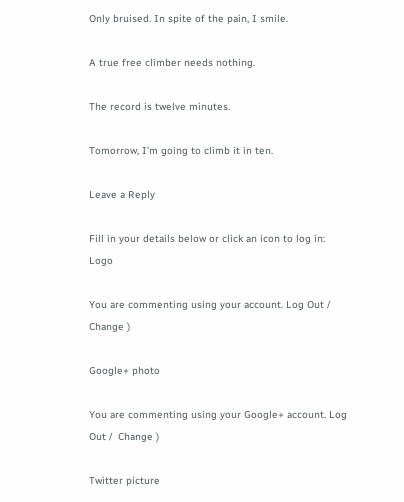Only bruised. In spite of the pain, I smile.

A true free climber needs nothing.

The record is twelve minutes.

Tomorrow, I’m going to climb it in ten.

Leave a Reply

Fill in your details below or click an icon to log in: Logo

You are commenting using your account. Log Out /  Change )

Google+ photo

You are commenting using your Google+ account. Log Out /  Change )

Twitter picture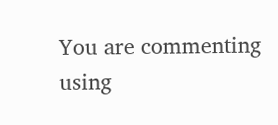You are commenting using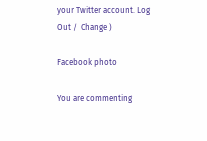your Twitter account. Log Out /  Change )

Facebook photo

You are commenting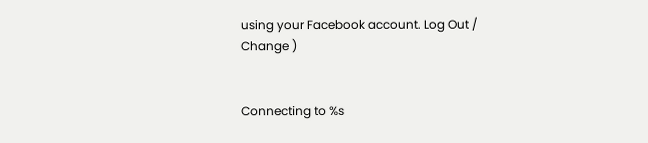using your Facebook account. Log Out /  Change )


Connecting to %s